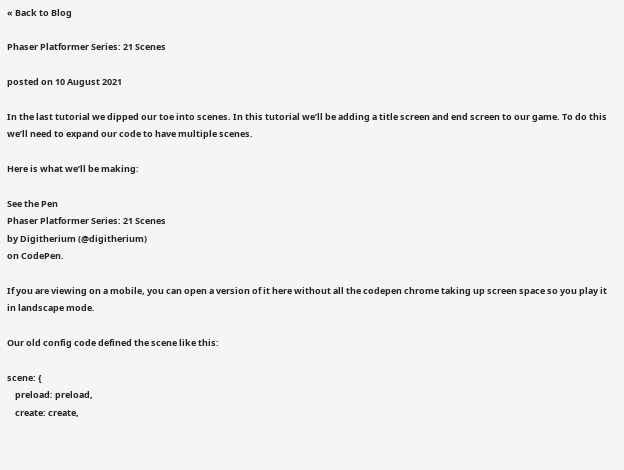« Back to Blog

Phaser Platformer Series: 21 Scenes

posted on 10 August 2021

In the last tutorial we dipped our toe into scenes. In this tutorial we’ll be adding a title screen and end screen to our game. To do this we’ll need to expand our code to have multiple scenes.

Here is what we’ll be making:

See the Pen
Phaser Platformer Series: 21 Scenes
by Digitherium (@digitherium)
on CodePen.

If you are viewing on a mobile, you can open a version of it here without all the codepen chrome taking up screen space so you play it in landscape mode.

Our old config code defined the scene like this:

scene: {
    preload: preload,
    create: create,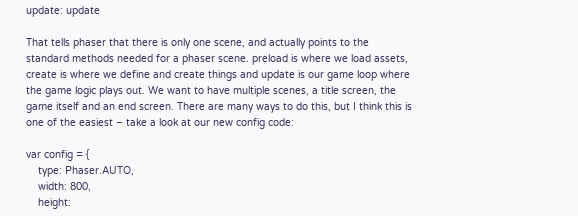update: update

That tells phaser that there is only one scene, and actually points to the standard methods needed for a phaser scene. preload is where we load assets, create is where we define and create things and update is our game loop where the game logic plays out. We want to have multiple scenes, a title screen, the game itself and an end screen. There are many ways to do this, but I think this is one of the easiest – take a look at our new config code:

var config = {
    type: Phaser.AUTO,
    width: 800,
    height: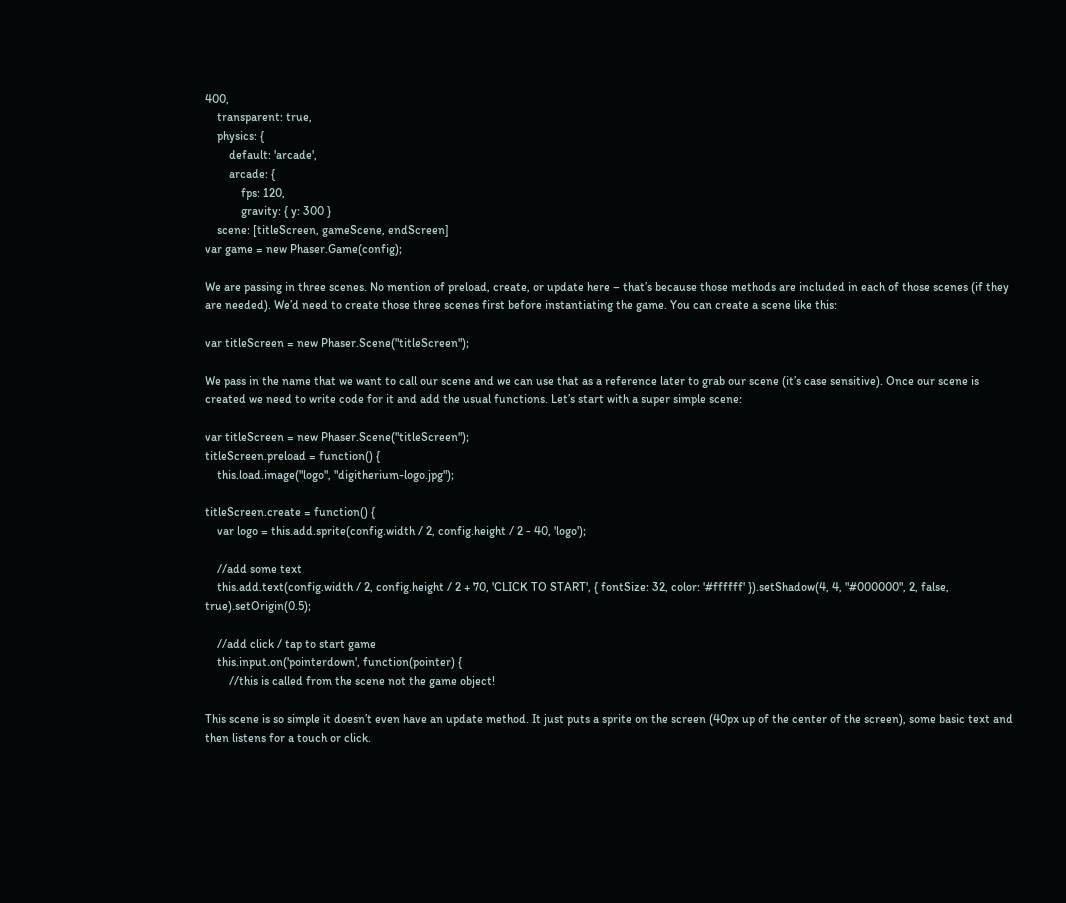400,
    transparent: true,
    physics: {
        default: 'arcade',
        arcade: {
            fps: 120,
            gravity: { y: 300 }
    scene: [titleScreen, gameScene, endScreen]
var game = new Phaser.Game(config);

We are passing in three scenes. No mention of preload, create, or update here – that’s because those methods are included in each of those scenes (if they are needed). We’d need to create those three scenes first before instantiating the game. You can create a scene like this:

var titleScreen = new Phaser.Scene("titleScreen");

We pass in the name that we want to call our scene and we can use that as a reference later to grab our scene (it’s case sensitive). Once our scene is created we need to write code for it and add the usual functions. Let’s start with a super simple scene:

var titleScreen = new Phaser.Scene("titleScreen");
titleScreen.preload = function() {
    this.load.image("logo", "digitherium-logo.jpg");

titleScreen.create = function() {
    var logo = this.add.sprite(config.width / 2, config.height / 2 - 40, 'logo');

    //add some text
    this.add.text(config.width / 2, config.height / 2 + 70, 'CLICK TO START', { fontSize: 32, color: '#ffffff' }).setShadow(4, 4, "#000000", 2, false, true).setOrigin(0.5);

    //add click / tap to start game
    this.input.on('pointerdown', function(pointer) {
        //this is called from the scene not the game object!

This scene is so simple it doesn’t even have an update method. It just puts a sprite on the screen (40px up of the center of the screen), some basic text and then listens for a touch or click.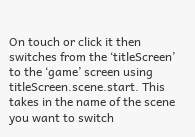On touch or click it then switches from the ‘titleScreen’ to the ‘game’ screen using titleScreen.scene.start. This takes in the name of the scene you want to switch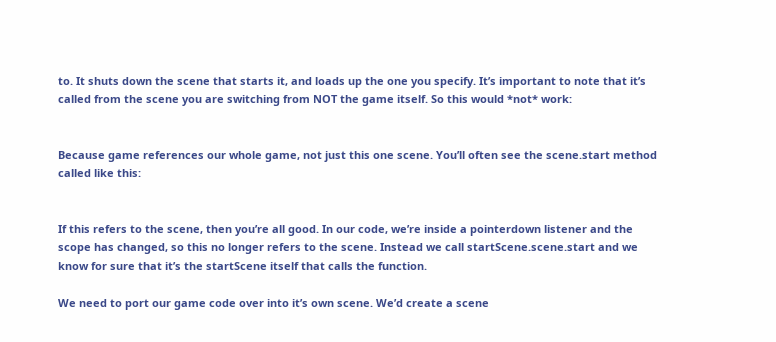to. It shuts down the scene that starts it, and loads up the one you specify. It’s important to note that it’s called from the scene you are switching from NOT the game itself. So this would *not* work:


Because game references our whole game, not just this one scene. You’ll often see the scene.start method called like this:


If this refers to the scene, then you’re all good. In our code, we’re inside a pointerdown listener and the scope has changed, so this no longer refers to the scene. Instead we call startScene.scene.start and we know for sure that it’s the startScene itself that calls the function.

We need to port our game code over into it’s own scene. We’d create a scene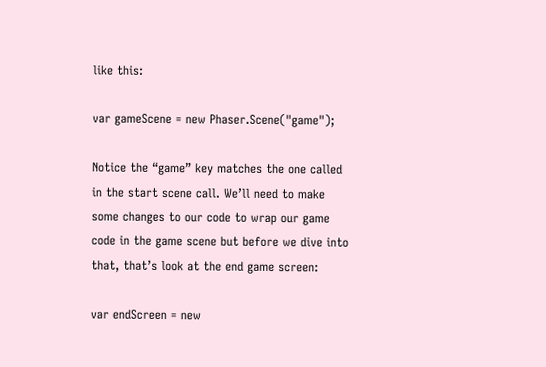like this:

var gameScene = new Phaser.Scene("game");

Notice the “game” key matches the one called in the start scene call. We’ll need to make some changes to our code to wrap our game code in the game scene but before we dive into that, that’s look at the end game screen:

var endScreen = new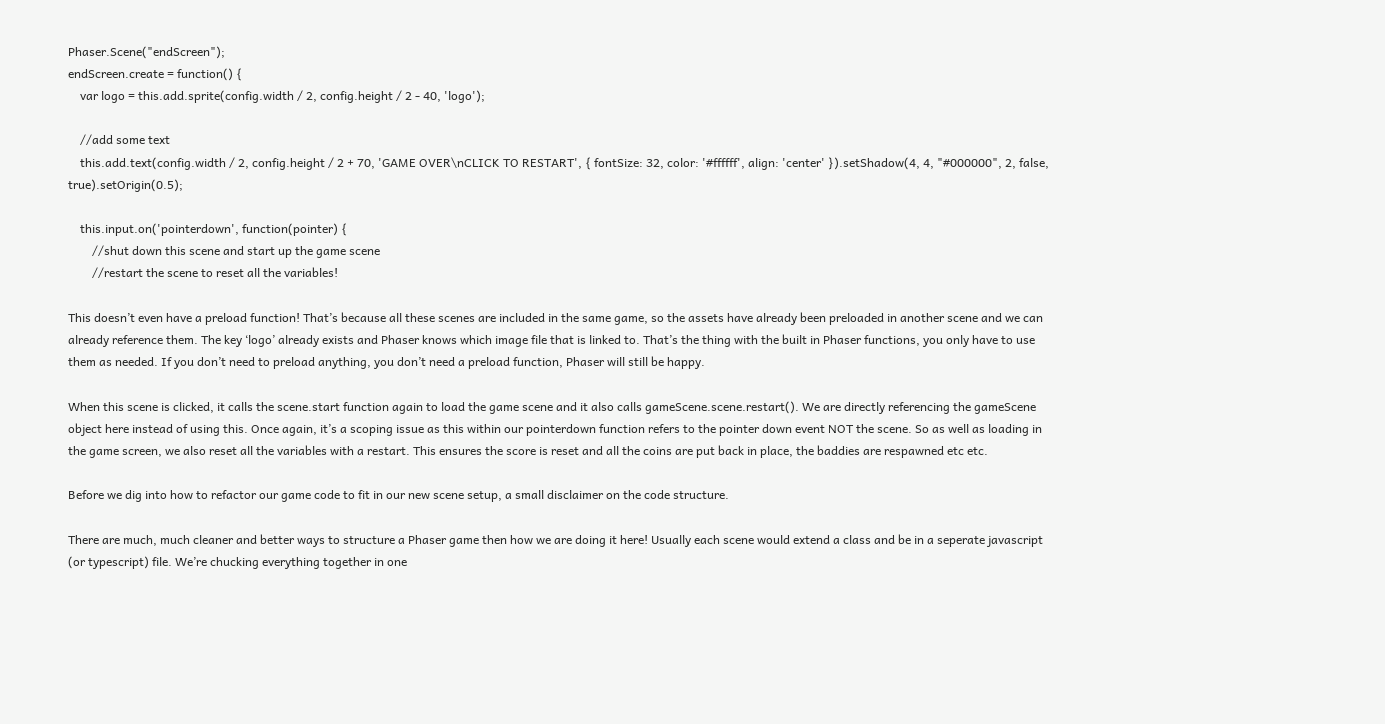Phaser.Scene("endScreen");
endScreen.create = function() {
    var logo = this.add.sprite(config.width / 2, config.height / 2 - 40, 'logo');

    //add some text
    this.add.text(config.width / 2, config.height / 2 + 70, 'GAME OVER\nCLICK TO RESTART', { fontSize: 32, color: '#ffffff', align: 'center' }).setShadow(4, 4, "#000000", 2, false, true).setOrigin(0.5);

    this.input.on('pointerdown', function(pointer) {
        //shut down this scene and start up the game scene
        //restart the scene to reset all the variables!

This doesn’t even have a preload function! That’s because all these scenes are included in the same game, so the assets have already been preloaded in another scene and we can already reference them. The key ‘logo’ already exists and Phaser knows which image file that is linked to. That’s the thing with the built in Phaser functions, you only have to use them as needed. If you don’t need to preload anything, you don’t need a preload function, Phaser will still be happy.

When this scene is clicked, it calls the scene.start function again to load the game scene and it also calls gameScene.scene.restart(). We are directly referencing the gameScene object here instead of using this. Once again, it’s a scoping issue as this within our pointerdown function refers to the pointer down event NOT the scene. So as well as loading in the game screen, we also reset all the variables with a restart. This ensures the score is reset and all the coins are put back in place, the baddies are respawned etc etc.

Before we dig into how to refactor our game code to fit in our new scene setup, a small disclaimer on the code structure.

There are much, much cleaner and better ways to structure a Phaser game then how we are doing it here! Usually each scene would extend a class and be in a seperate javascript (or typescript) file. We’re chucking everything together in one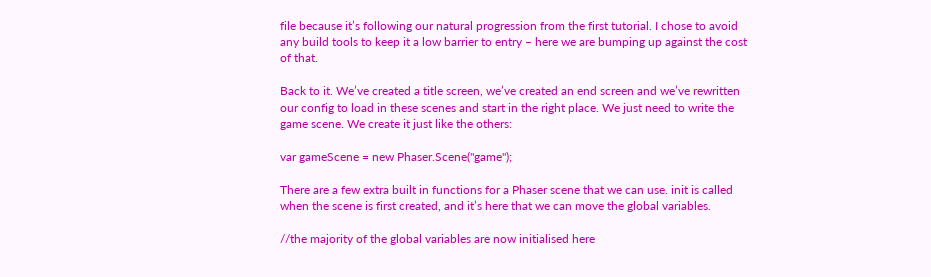file because it’s following our natural progression from the first tutorial. I chose to avoid any build tools to keep it a low barrier to entry – here we are bumping up against the cost of that.

Back to it. We’ve created a title screen, we’ve created an end screen and we’ve rewritten our config to load in these scenes and start in the right place. We just need to write the game scene. We create it just like the others:

var gameScene = new Phaser.Scene("game");

There are a few extra built in functions for a Phaser scene that we can use. init is called when the scene is first created, and it’s here that we can move the global variables.

//the majority of the global variables are now initialised here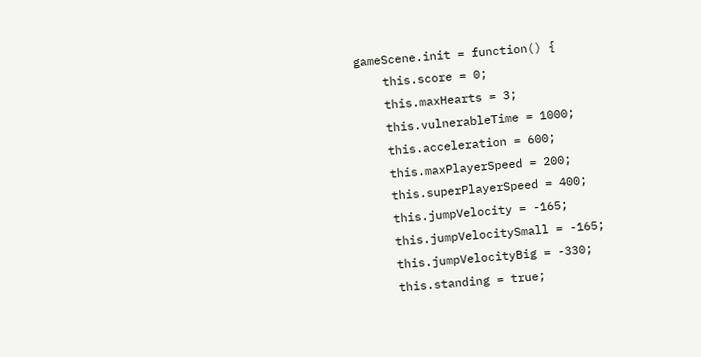gameScene.init = function() {
    this.score = 0;
    this.maxHearts = 3;
    this.vulnerableTime = 1000;
    this.acceleration = 600;
    this.maxPlayerSpeed = 200;
    this.superPlayerSpeed = 400;
    this.jumpVelocity = -165;
    this.jumpVelocitySmall = -165;
    this.jumpVelocityBig = -330;
    this.standing = true;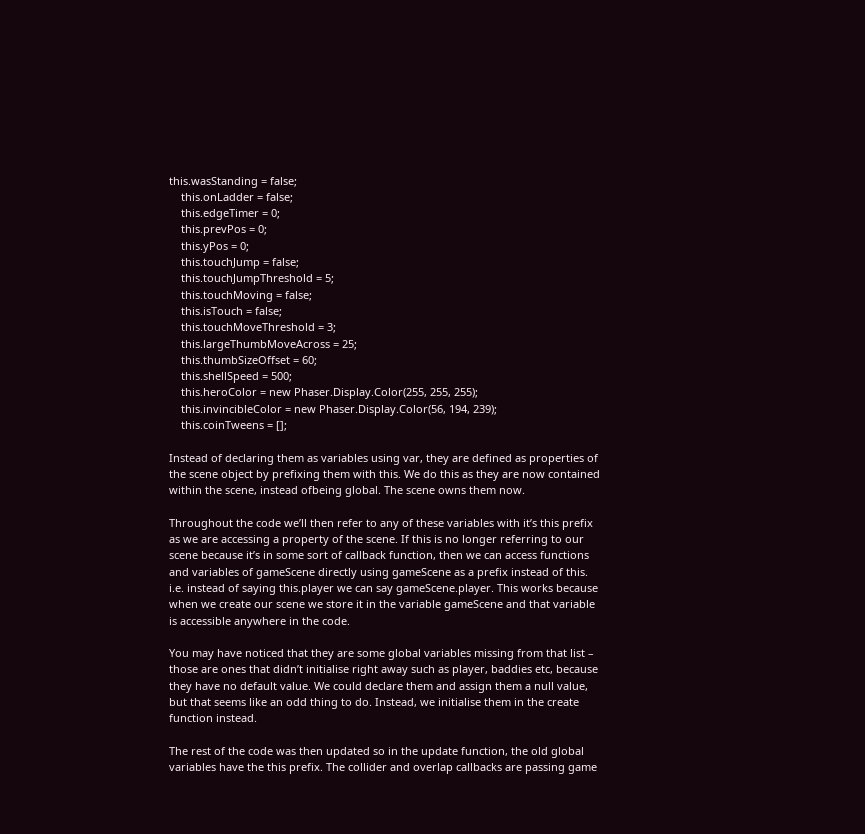this.wasStanding = false;
    this.onLadder = false;
    this.edgeTimer = 0;
    this.prevPos = 0;
    this.yPos = 0;
    this.touchJump = false;
    this.touchJumpThreshold = 5;
    this.touchMoving = false;
    this.isTouch = false;
    this.touchMoveThreshold = 3;
    this.largeThumbMoveAcross = 25;
    this.thumbSizeOffset = 60;
    this.shellSpeed = 500;
    this.heroColor = new Phaser.Display.Color(255, 255, 255);
    this.invincibleColor = new Phaser.Display.Color(56, 194, 239);
    this.coinTweens = [];

Instead of declaring them as variables using var, they are defined as properties of the scene object by prefixing them with this. We do this as they are now contained within the scene, instead ofbeing global. The scene owns them now.

Throughout the code we’ll then refer to any of these variables with it’s this prefix as we are accessing a property of the scene. If this is no longer referring to our scene because it’s in some sort of callback function, then we can access functions and variables of gameScene directly using gameScene as a prefix instead of this. i.e. instead of saying this.player we can say gameScene.player. This works because when we create our scene we store it in the variable gameScene and that variable is accessible anywhere in the code.

You may have noticed that they are some global variables missing from that list – those are ones that didn’t initialise right away such as player, baddies etc, because they have no default value. We could declare them and assign them a null value, but that seems like an odd thing to do. Instead, we initialise them in the create function instead.

The rest of the code was then updated so in the update function, the old global variables have the this prefix. The collider and overlap callbacks are passing game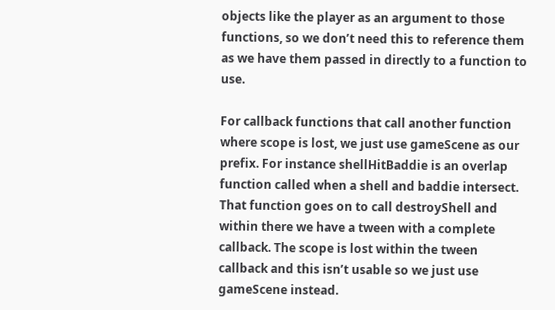objects like the player as an argument to those functions, so we don’t need this to reference them as we have them passed in directly to a function to use.

For callback functions that call another function where scope is lost, we just use gameScene as our prefix. For instance shellHitBaddie is an overlap function called when a shell and baddie intersect. That function goes on to call destroyShell and within there we have a tween with a complete callback. The scope is lost within the tween callback and this isn’t usable so we just use gameScene instead.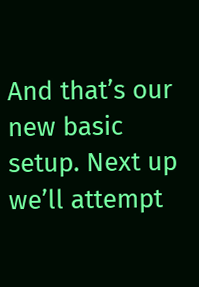And that’s our new basic setup. Next up we’ll attempt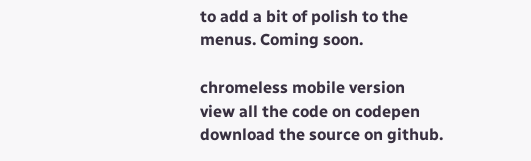to add a bit of polish to the menus. Coming soon.

chromeless mobile version
view all the code on codepen
download the source on github.